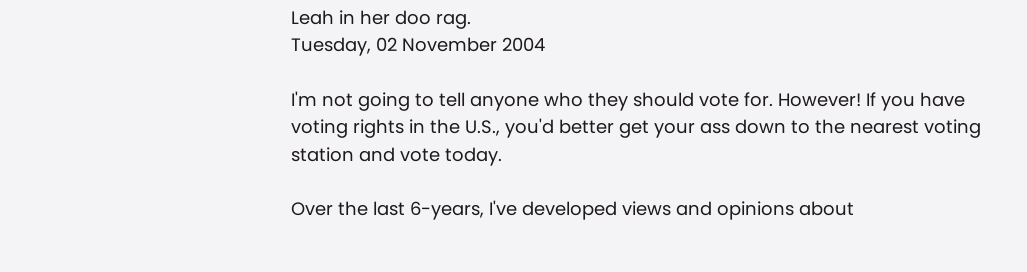Leah in her doo rag.
Tuesday, 02 November 2004

I'm not going to tell anyone who they should vote for. However! If you have voting rights in the U.S., you'd better get your ass down to the nearest voting station and vote today.

Over the last 6-years, I've developed views and opinions about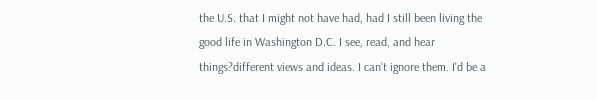the U.S. that I might not have had, had I still been living the good life in Washington D.C. I see, read, and hear things?different views and ideas. I can't ignore them. I'd be a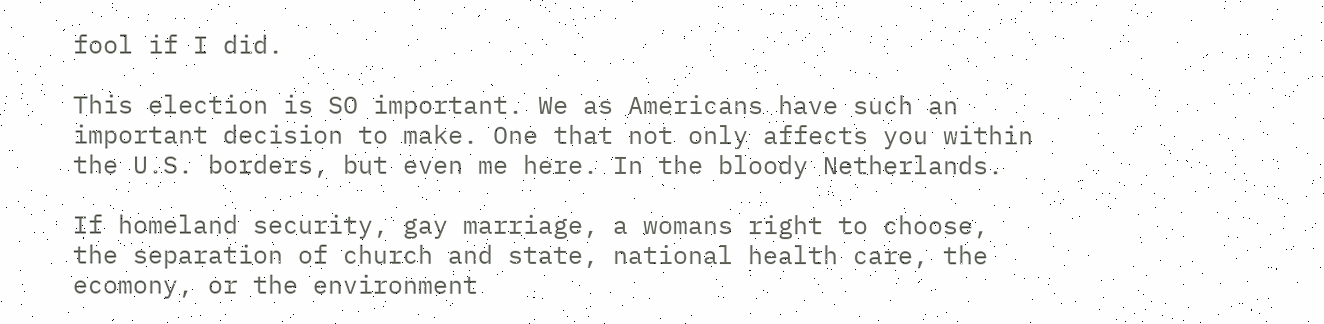fool if I did.

This election is SO important. We as Americans have such an important decision to make. One that not only affects you within the U.S. borders, but even me here. In the bloody Netherlands.

If homeland security, gay marriage, a womans right to choose, the separation of church and state, national health care, the ecomony, or the environment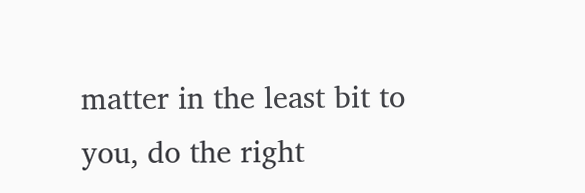matter in the least bit to you, do the right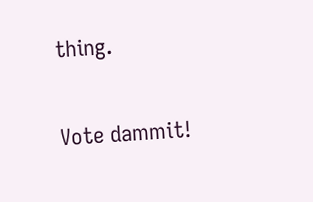thing.

Vote dammit!